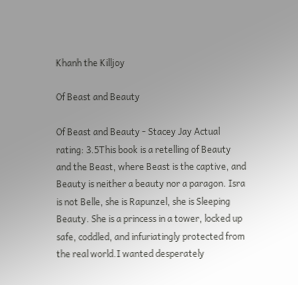Khanh the Killjoy

Of Beast and Beauty

Of Beast and Beauty - Stacey Jay Actual rating: 3.5This book is a retelling of Beauty and the Beast, where Beast is the captive, and Beauty is neither a beauty nor a paragon. Isra is not Belle, she is Rapunzel, she is Sleeping Beauty. She is a princess in a tower, locked up safe, coddled, and infuriatingly protected from the real world.I wanted desperately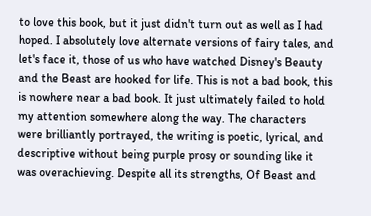to love this book, but it just didn't turn out as well as I had hoped. I absolutely love alternate versions of fairy tales, and let's face it, those of us who have watched Disney's Beauty and the Beast are hooked for life. This is not a bad book, this is nowhere near a bad book. It just ultimately failed to hold my attention somewhere along the way. The characters were brilliantly portrayed, the writing is poetic, lyrical, and descriptive without being purple prosy or sounding like it was overachieving. Despite all its strengths, Of Beast and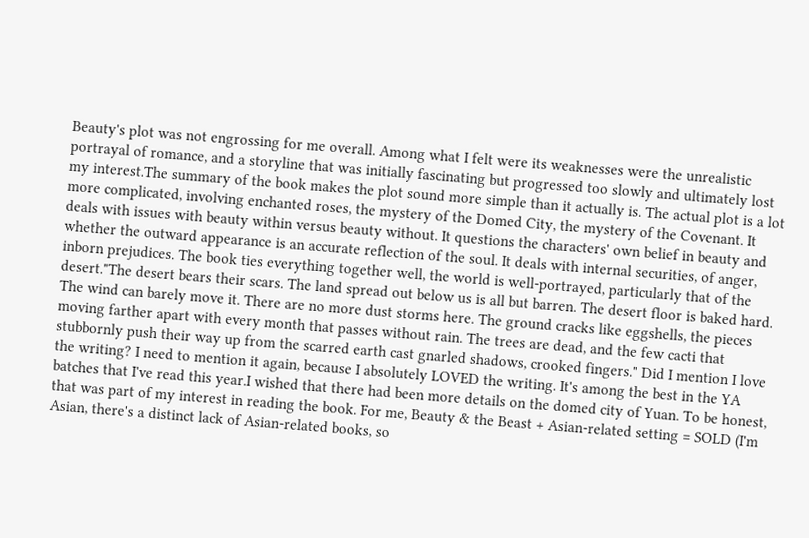Beauty's plot was not engrossing for me overall. Among what I felt were its weaknesses were the unrealistic portrayal of romance, and a storyline that was initially fascinating but progressed too slowly and ultimately lost my interest.The summary of the book makes the plot sound more simple than it actually is. The actual plot is a lot more complicated, involving enchanted roses, the mystery of the Domed City, the mystery of the Covenant. It deals with issues with beauty within versus beauty without. It questions the characters' own belief in beauty and whether the outward appearance is an accurate reflection of the soul. It deals with internal securities, of anger, inborn prejudices. The book ties everything together well, the world is well-portrayed, particularly that of the desert."The desert bears their scars. The land spread out below us is all but barren. The desert floor is baked hard. The wind can barely move it. There are no more dust storms here. The ground cracks like eggshells, the pieces moving farther apart with every month that passes without rain. The trees are dead, and the few cacti that stubbornly push their way up from the scarred earth cast gnarled shadows, crooked fingers." Did I mention I love the writing? I need to mention it again, because I absolutely LOVED the writing. It's among the best in the YA batches that I've read this year.I wished that there had been more details on the domed city of Yuan. To be honest, that was part of my interest in reading the book. For me, Beauty & the Beast + Asian-related setting = SOLD (I'm Asian, there's a distinct lack of Asian-related books, so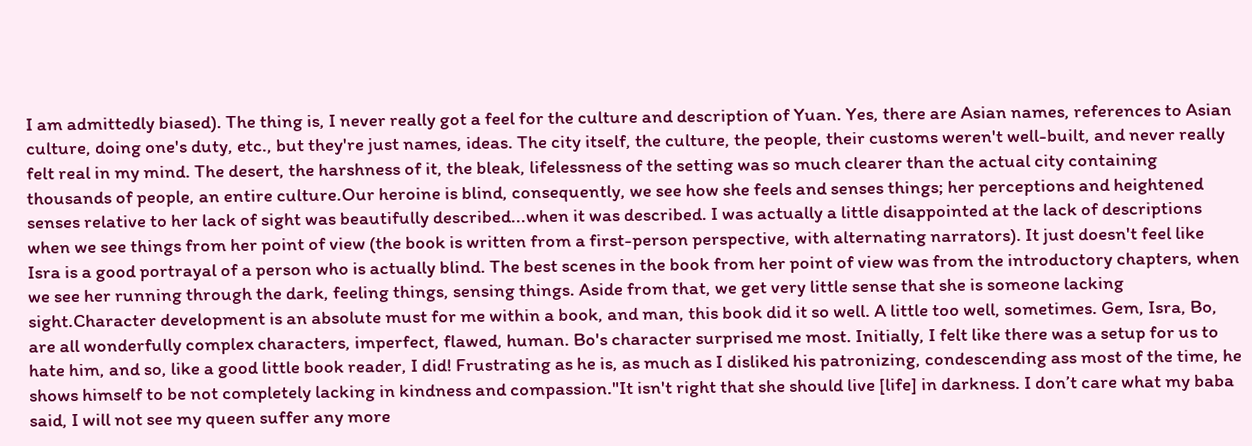I am admittedly biased). The thing is, I never really got a feel for the culture and description of Yuan. Yes, there are Asian names, references to Asian culture, doing one's duty, etc., but they're just names, ideas. The city itself, the culture, the people, their customs weren't well-built, and never really felt real in my mind. The desert, the harshness of it, the bleak, lifelessness of the setting was so much clearer than the actual city containing thousands of people, an entire culture.Our heroine is blind, consequently, we see how she feels and senses things; her perceptions and heightened senses relative to her lack of sight was beautifully described...when it was described. I was actually a little disappointed at the lack of descriptions when we see things from her point of view (the book is written from a first-person perspective, with alternating narrators). It just doesn't feel like Isra is a good portrayal of a person who is actually blind. The best scenes in the book from her point of view was from the introductory chapters, when we see her running through the dark, feeling things, sensing things. Aside from that, we get very little sense that she is someone lacking sight.Character development is an absolute must for me within a book, and man, this book did it so well. A little too well, sometimes. Gem, Isra, Bo, are all wonderfully complex characters, imperfect, flawed, human. Bo's character surprised me most. Initially, I felt like there was a setup for us to hate him, and so, like a good little book reader, I did! Frustrating as he is, as much as I disliked his patronizing, condescending ass most of the time, he shows himself to be not completely lacking in kindness and compassion."It isn't right that she should live [life] in darkness. I don’t care what my baba said, I will not see my queen suffer any more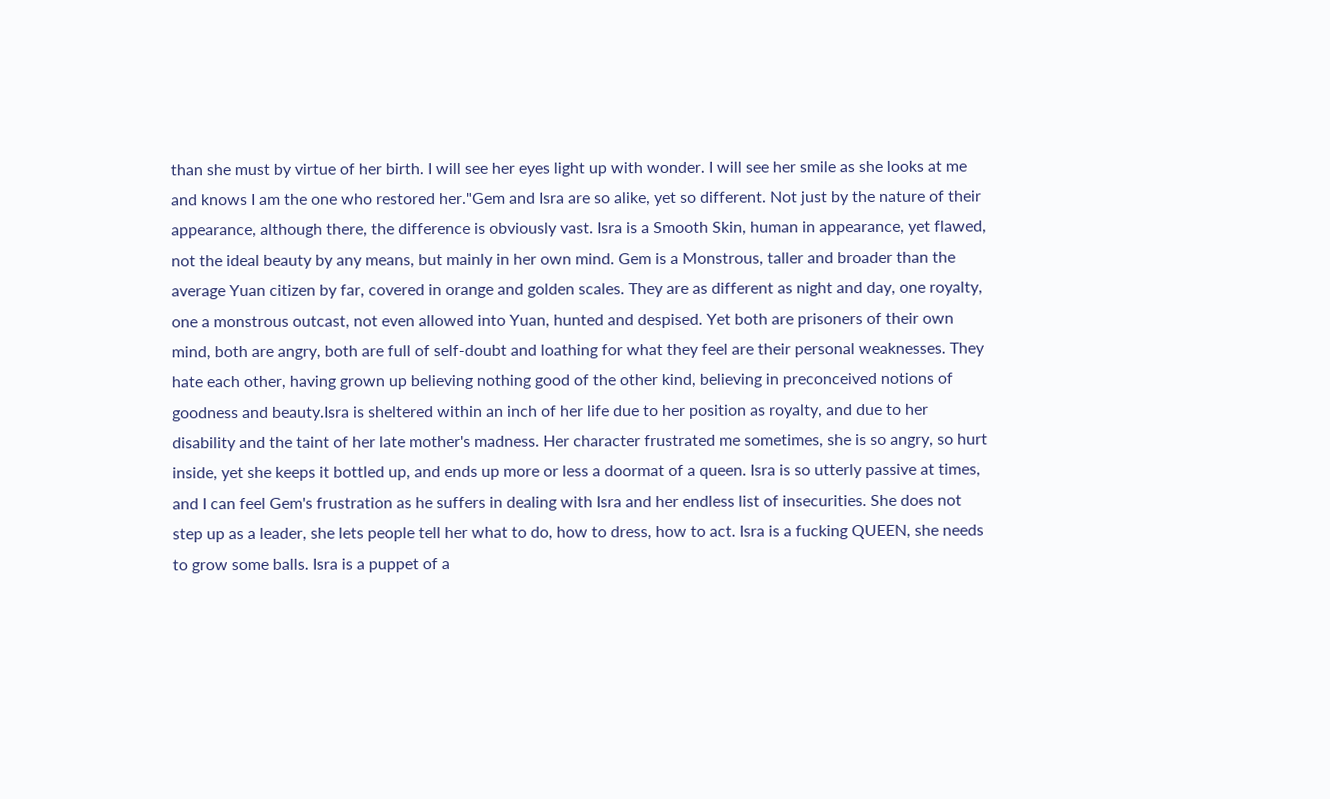than she must by virtue of her birth. I will see her eyes light up with wonder. I will see her smile as she looks at me and knows I am the one who restored her."Gem and Isra are so alike, yet so different. Not just by the nature of their appearance, although there, the difference is obviously vast. Isra is a Smooth Skin, human in appearance, yet flawed, not the ideal beauty by any means, but mainly in her own mind. Gem is a Monstrous, taller and broader than the average Yuan citizen by far, covered in orange and golden scales. They are as different as night and day, one royalty, one a monstrous outcast, not even allowed into Yuan, hunted and despised. Yet both are prisoners of their own mind, both are angry, both are full of self-doubt and loathing for what they feel are their personal weaknesses. They hate each other, having grown up believing nothing good of the other kind, believing in preconceived notions of goodness and beauty.Isra is sheltered within an inch of her life due to her position as royalty, and due to her disability and the taint of her late mother's madness. Her character frustrated me sometimes, she is so angry, so hurt inside, yet she keeps it bottled up, and ends up more or less a doormat of a queen. Isra is so utterly passive at times, and I can feel Gem's frustration as he suffers in dealing with Isra and her endless list of insecurities. She does not step up as a leader, she lets people tell her what to do, how to dress, how to act. Isra is a fucking QUEEN, she needs to grow some balls. Isra is a puppet of a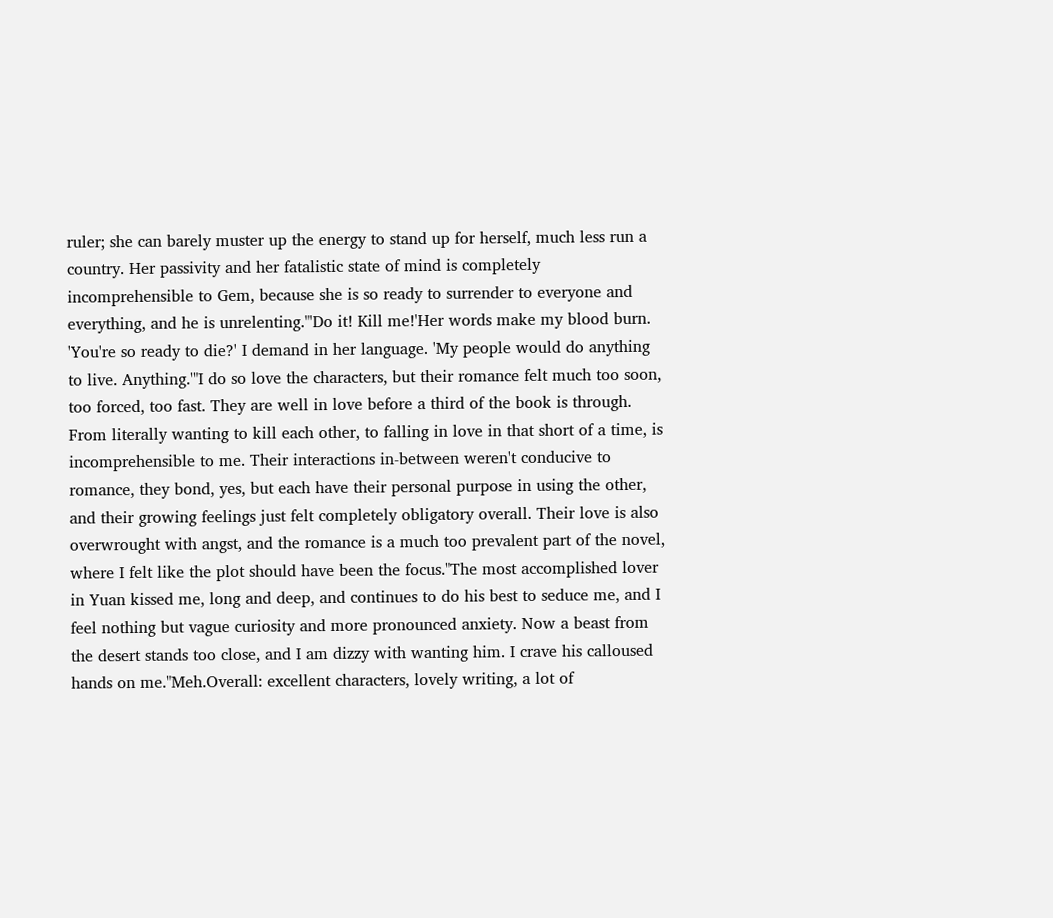ruler; she can barely muster up the energy to stand up for herself, much less run a country. Her passivity and her fatalistic state of mind is completely incomprehensible to Gem, because she is so ready to surrender to everyone and everything, and he is unrelenting."'Do it! Kill me!'Her words make my blood burn. 'You're so ready to die?' I demand in her language. 'My people would do anything to live. Anything.'"I do so love the characters, but their romance felt much too soon, too forced, too fast. They are well in love before a third of the book is through. From literally wanting to kill each other, to falling in love in that short of a time, is incomprehensible to me. Their interactions in-between weren't conducive to romance, they bond, yes, but each have their personal purpose in using the other, and their growing feelings just felt completely obligatory overall. Their love is also overwrought with angst, and the romance is a much too prevalent part of the novel, where I felt like the plot should have been the focus."The most accomplished lover in Yuan kissed me, long and deep, and continues to do his best to seduce me, and I feel nothing but vague curiosity and more pronounced anxiety. Now a beast from the desert stands too close, and I am dizzy with wanting him. I crave his calloused hands on me."Meh.Overall: excellent characters, lovely writing, a lot of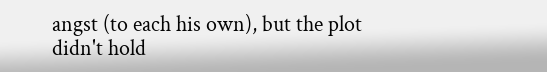angst (to each his own), but the plot didn't hold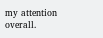my attention overall.